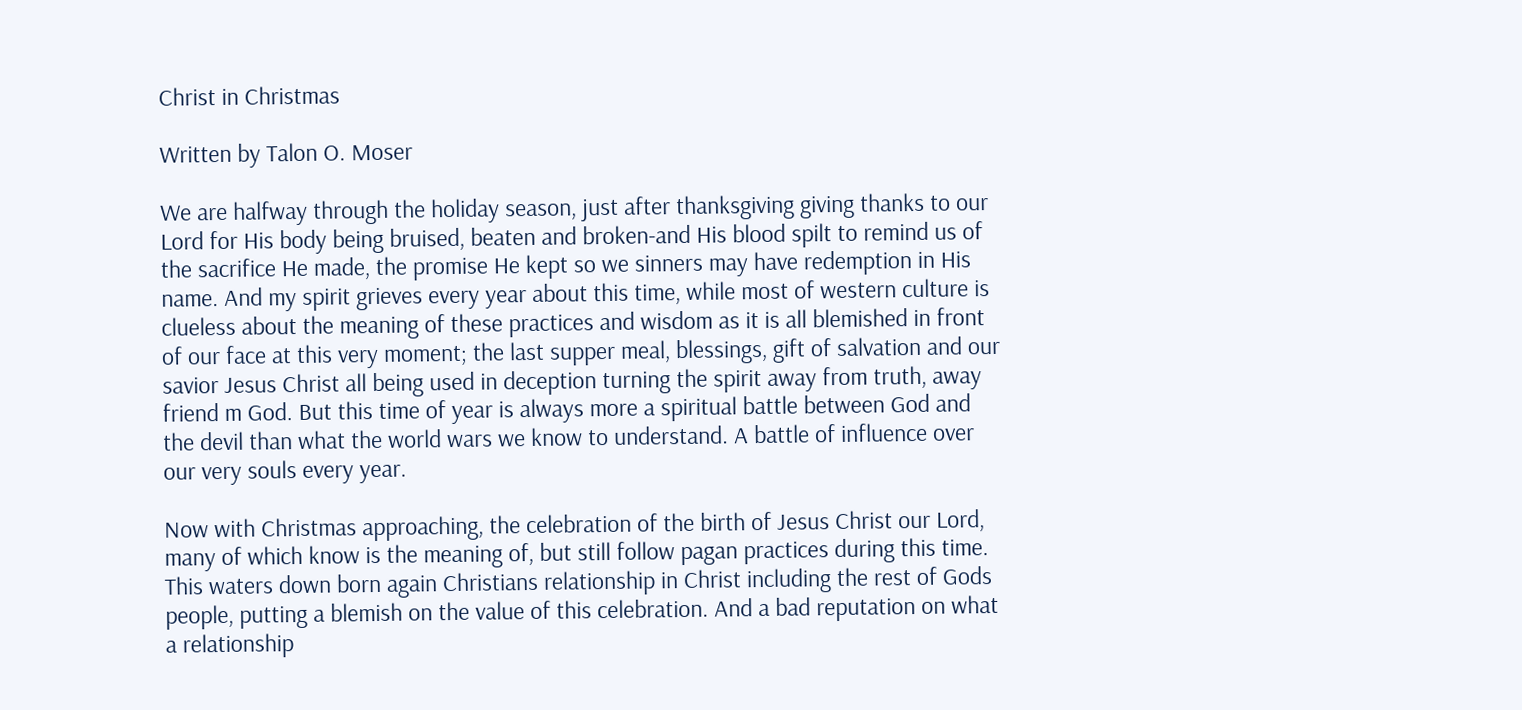Christ in Christmas

Written by Talon O. Moser

We are halfway through the holiday season, just after thanksgiving giving thanks to our Lord for His body being bruised, beaten and broken-and His blood spilt to remind us of the sacrifice He made, the promise He kept so we sinners may have redemption in His name. And my spirit grieves every year about this time, while most of western culture is clueless about the meaning of these practices and wisdom as it is all blemished in front of our face at this very moment; the last supper meal, blessings, gift of salvation and our savior Jesus Christ all being used in deception turning the spirit away from truth, away friend m God. But this time of year is always more a spiritual battle between God and the devil than what the world wars we know to understand. A battle of influence over our very souls every year.

Now with Christmas approaching, the celebration of the birth of Jesus Christ our Lord, many of which know is the meaning of, but still follow pagan practices during this time. This waters down born again Christians relationship in Christ including the rest of Gods people, putting a blemish on the value of this celebration. And a bad reputation on what a relationship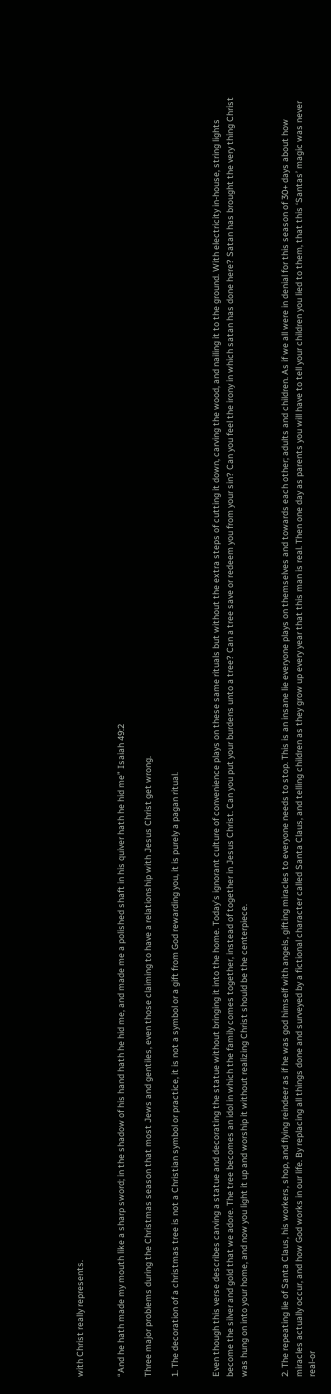with Christ really represents.


“And he hath made my mouth like a sharp sword; in the shadow of his hand hath he hid me, and made me a polished shaft in his quiver hath he hid me” Isaiah 49:2

Three major problems during the Christmas season that most Jews and gentiles, even those claiming to have a relationship with Jesus Christ get wrong.

1. The decoration of a christmas tree is not a Christian symbol or practice, it is not a symbol or a gift from God rewarding you, it is purely a pagan ritual.


Even though this verse describes carving a statue and decorating the statue without bringing it into the home. Today’s ignorant culture of convenience plays on these same rituals but without the extra steps of cutting it down, carving the wood, and nailing it to the ground. With electricity in-house, string lights become the silver and gold that we adore. The tree becomes an idol in which the family comes together, instead of together in Jesus Christ. Can you put your burdens unto a tree? Can a tree save or redeem you from your sin? Can you feel the irony in which satan has done here? Satan has brought the very thing Christ was hung on into your home, and now you light it up and worship it without realizing Christ should be the centerpiece.


2. The repeating lie of Santa Claus, his workers, shop, and flying reindeer as if he was god himself with angels, gifting miracles to everyone needs to stop. This is an insane lie everyone plays on themselves and towards each other; adults and children. As if we all were in denial for this season of 30+ days about how miracles actually occur, and how God works in our life. By replacing all things done and surveyed by a fictional character called Santa Claus, and telling children as they grow up every year that this man is real. Then one day as parents you will have to tell your children you lied to them, that this ‘Santas’ magic was never real-or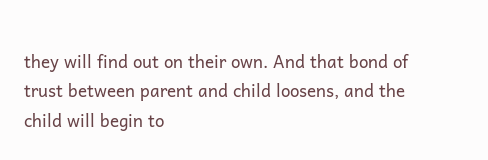they will find out on their own. And that bond of trust between parent and child loosens, and the child will begin to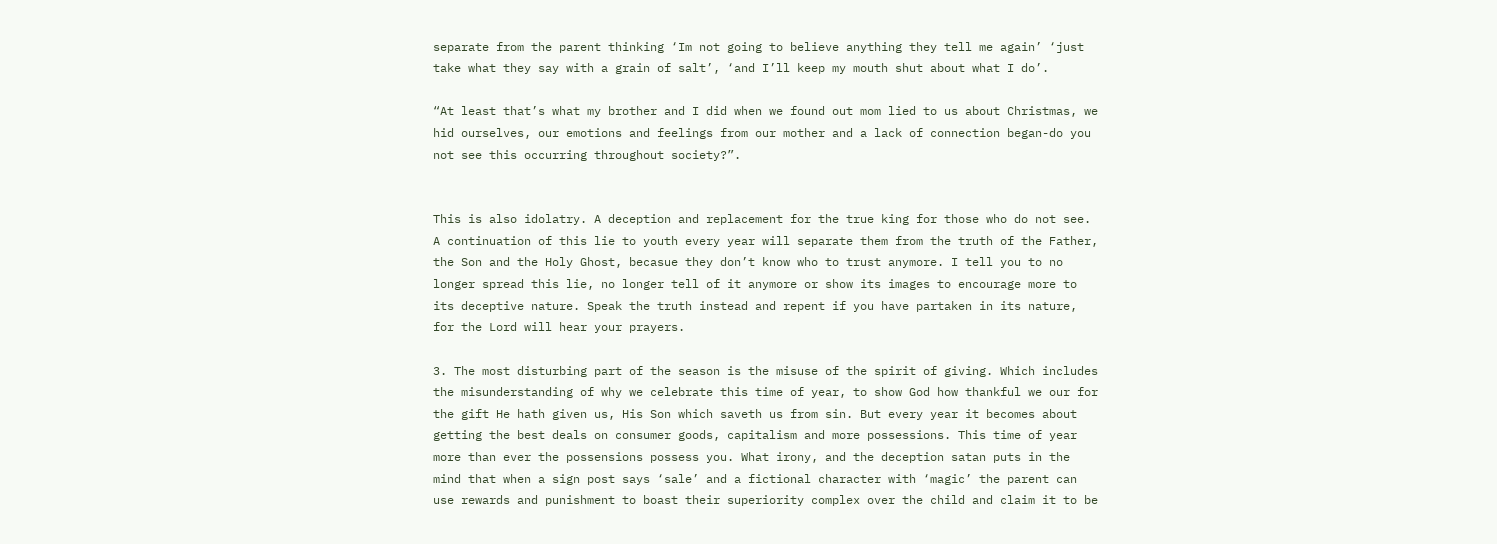separate from the parent thinking ‘Im not going to believe anything they tell me again’ ‘just take what they say with a grain of salt’, ‘and I’ll keep my mouth shut about what I do’.

“At least that’s what my brother and I did when we found out mom lied to us about Christmas, we hid ourselves, our emotions and feelings from our mother and a lack of connection began-do you not see this occurring throughout society?”.


This is also idolatry. A deception and replacement for the true king for those who do not see. A continuation of this lie to youth every year will separate them from the truth of the Father, the Son and the Holy Ghost, becasue they don’t know who to trust anymore. I tell you to no longer spread this lie, no longer tell of it anymore or show its images to encourage more to its deceptive nature. Speak the truth instead and repent if you have partaken in its nature, for the Lord will hear your prayers.

3. The most disturbing part of the season is the misuse of the spirit of giving. Which includes the misunderstanding of why we celebrate this time of year, to show God how thankful we our for the gift He hath given us, His Son which saveth us from sin. But every year it becomes about getting the best deals on consumer goods, capitalism and more possessions. This time of year more than ever the possensions possess you. What irony, and the deception satan puts in the mind that when a sign post says ‘sale’ and a fictional character with ‘magic’ the parent can use rewards and punishment to boast their superiority complex over the child and claim it to be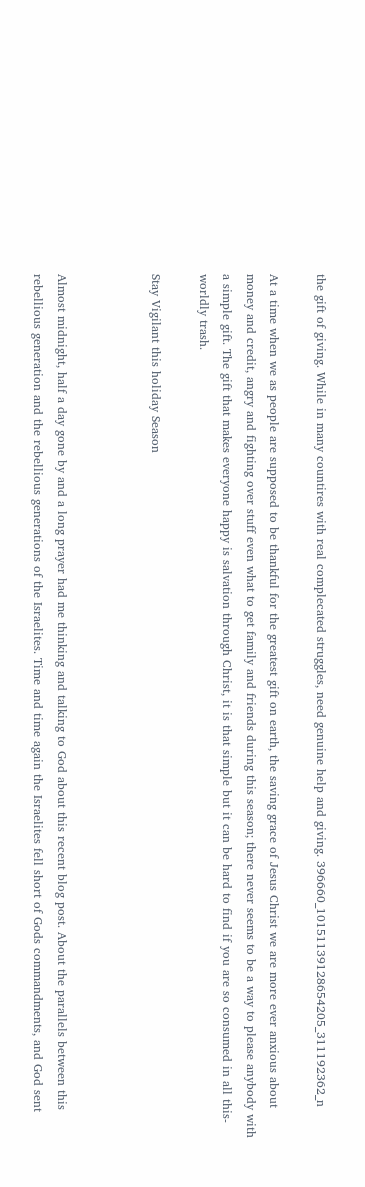the gift of giving. While in many countires with real complecated struggles, need genuine help and giving. 396660_10151139128654205_311192362_n

At a time when we as people are supposed to be thankful for the greatest gift on earth, the saving grace of Jesus Christ we are more ever anxious about money and credit, angry and fighting over stuff even what to get family and friends during this season; there never seems to be a way to please anybody with a simple gift. The gift that makes everyone happy is salvation through Christ, it is that simple but it can be hard to find if you are so consumed in all this-worldly trash.

Stay Vigilant this holiday Season



Almost midnight, half a day gone by and a long prayer had me thinking and talking to God about this recent blog post. About the parallels between this rebellious generation and the rebellious generations of the Israelites. Time and time again the Israelites fell short of Gods commandments, and God sent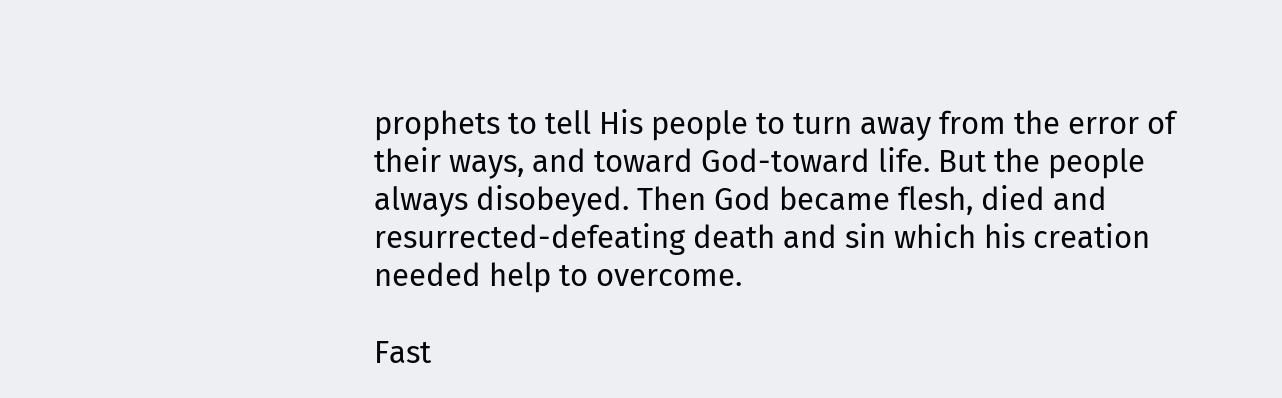prophets to tell His people to turn away from the error of their ways, and toward God-toward life. But the people always disobeyed. Then God became flesh, died and resurrected-defeating death and sin which his creation needed help to overcome.

Fast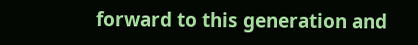forward to this generation and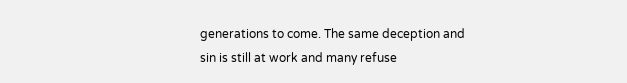generations to come. The same deception and sin is still at work and many refuse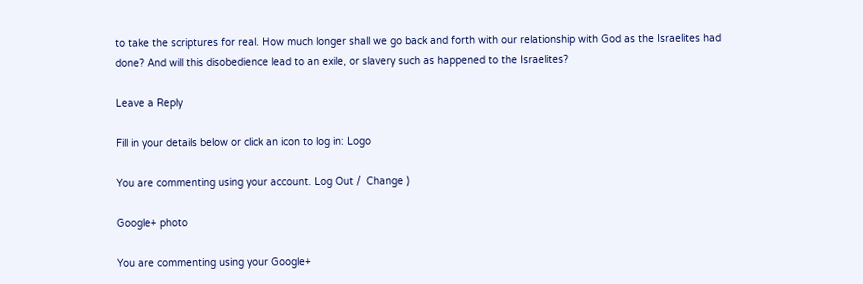to take the scriptures for real. How much longer shall we go back and forth with our relationship with God as the Israelites had done? And will this disobedience lead to an exile, or slavery such as happened to the Israelites?

Leave a Reply

Fill in your details below or click an icon to log in: Logo

You are commenting using your account. Log Out /  Change )

Google+ photo

You are commenting using your Google+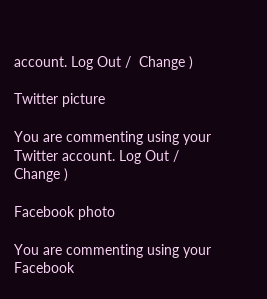account. Log Out /  Change )

Twitter picture

You are commenting using your Twitter account. Log Out /  Change )

Facebook photo

You are commenting using your Facebook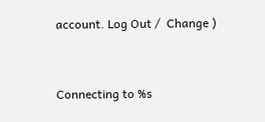account. Log Out /  Change )


Connecting to %s